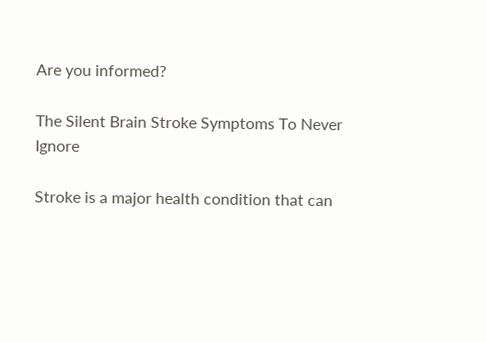Are you informed?

The Silent Brain Stroke Symptoms To Never Ignore

Stroke is a major health condition that can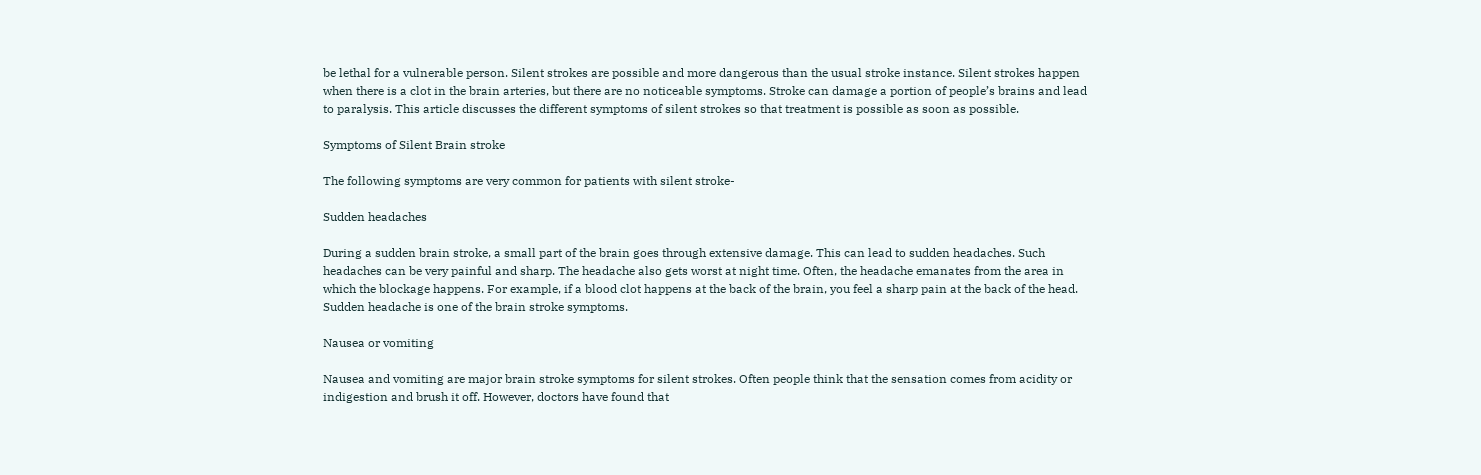be lethal for a vulnerable person. Silent strokes are possible and more dangerous than the usual stroke instance. Silent strokes happen when there is a clot in the brain arteries, but there are no noticeable symptoms. Stroke can damage a portion of people’s brains and lead to paralysis. This article discusses the different symptoms of silent strokes so that treatment is possible as soon as possible.

Symptoms of Silent Brain stroke

The following symptoms are very common for patients with silent stroke-

Sudden headaches

During a sudden brain stroke, a small part of the brain goes through extensive damage. This can lead to sudden headaches. Such headaches can be very painful and sharp. The headache also gets worst at night time. Often, the headache emanates from the area in which the blockage happens. For example, if a blood clot happens at the back of the brain, you feel a sharp pain at the back of the head. Sudden headache is one of the brain stroke symptoms.

Nausea or vomiting

Nausea and vomiting are major brain stroke symptoms for silent strokes. Often people think that the sensation comes from acidity or indigestion and brush it off. However, doctors have found that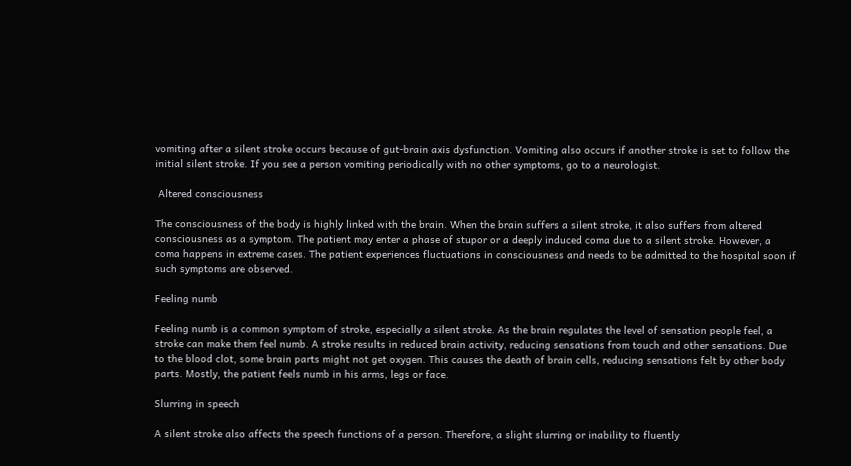vomiting after a silent stroke occurs because of gut-brain axis dysfunction. Vomiting also occurs if another stroke is set to follow the initial silent stroke. If you see a person vomiting periodically with no other symptoms, go to a neurologist.

 Altered consciousness

The consciousness of the body is highly linked with the brain. When the brain suffers a silent stroke, it also suffers from altered consciousness as a symptom. The patient may enter a phase of stupor or a deeply induced coma due to a silent stroke. However, a coma happens in extreme cases. The patient experiences fluctuations in consciousness and needs to be admitted to the hospital soon if such symptoms are observed.

Feeling numb

Feeling numb is a common symptom of stroke, especially a silent stroke. As the brain regulates the level of sensation people feel, a stroke can make them feel numb. A stroke results in reduced brain activity, reducing sensations from touch and other sensations. Due to the blood clot, some brain parts might not get oxygen. This causes the death of brain cells, reducing sensations felt by other body parts. Mostly, the patient feels numb in his arms, legs or face.

Slurring in speech

A silent stroke also affects the speech functions of a person. Therefore, a slight slurring or inability to fluently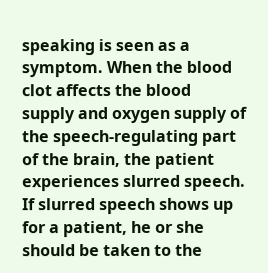speaking is seen as a symptom. When the blood clot affects the blood supply and oxygen supply of the speech-regulating part of the brain, the patient experiences slurred speech. If slurred speech shows up for a patient, he or she should be taken to the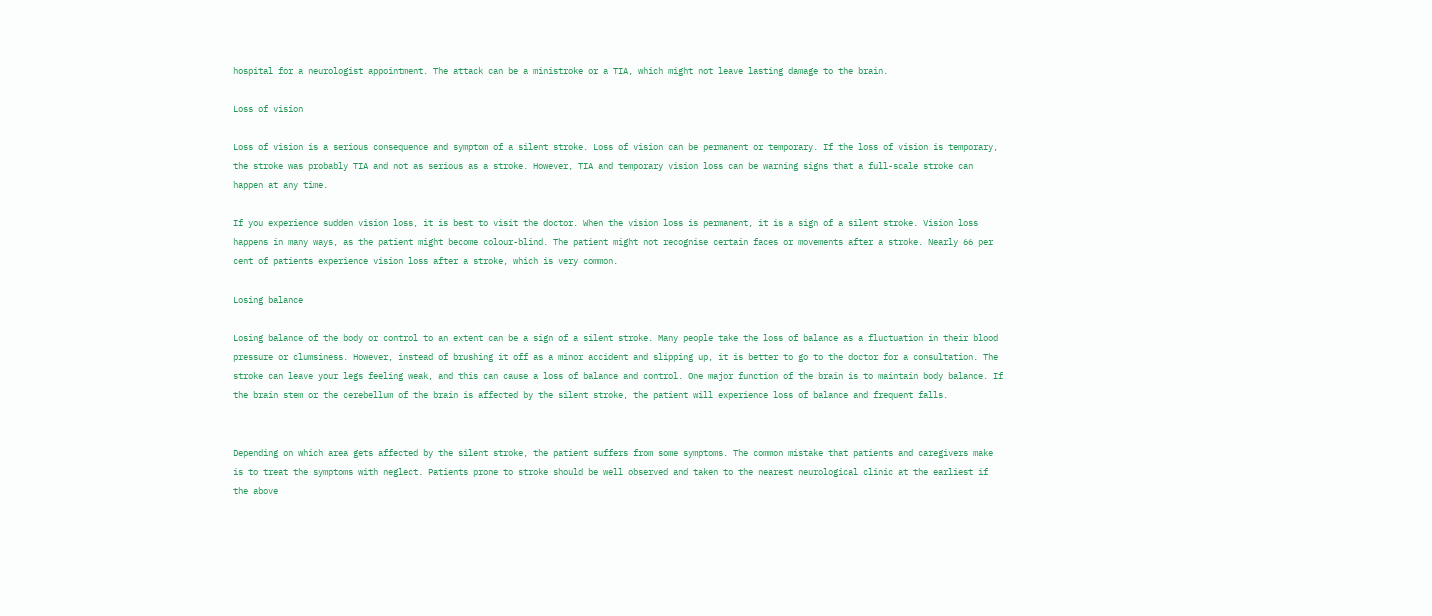hospital for a neurologist appointment. The attack can be a ministroke or a TIA, which might not leave lasting damage to the brain.

Loss of vision

Loss of vision is a serious consequence and symptom of a silent stroke. Loss of vision can be permanent or temporary. If the loss of vision is temporary, the stroke was probably TIA and not as serious as a stroke. However, TIA and temporary vision loss can be warning signs that a full-scale stroke can happen at any time.

If you experience sudden vision loss, it is best to visit the doctor. When the vision loss is permanent, it is a sign of a silent stroke. Vision loss happens in many ways, as the patient might become colour-blind. The patient might not recognise certain faces or movements after a stroke. Nearly 66 per cent of patients experience vision loss after a stroke, which is very common.

Losing balance

Losing balance of the body or control to an extent can be a sign of a silent stroke. Many people take the loss of balance as a fluctuation in their blood pressure or clumsiness. However, instead of brushing it off as a minor accident and slipping up, it is better to go to the doctor for a consultation. The stroke can leave your legs feeling weak, and this can cause a loss of balance and control. One major function of the brain is to maintain body balance. If the brain stem or the cerebellum of the brain is affected by the silent stroke, the patient will experience loss of balance and frequent falls.


Depending on which area gets affected by the silent stroke, the patient suffers from some symptoms. The common mistake that patients and caregivers make is to treat the symptoms with neglect. Patients prone to stroke should be well observed and taken to the nearest neurological clinic at the earliest if the above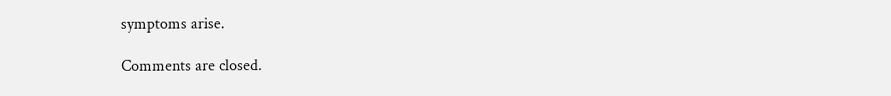symptoms arise.

Comments are closed.